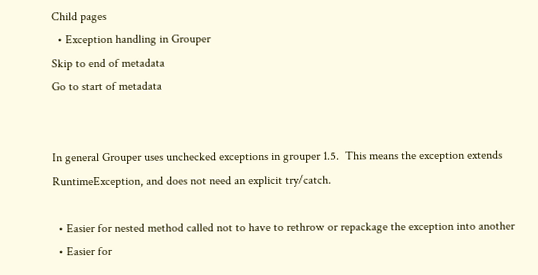Child pages
  • Exception handling in Grouper
Skip to end of metadata
Go to start of metadata


In general Grouper uses unchecked exceptions in grouper 1.5.  This means the exception extends RuntimeException, and does not need an explicit try/catch.

  • Easier for nested method called not to have to rethrow or repackage the exception into another
  • Easier for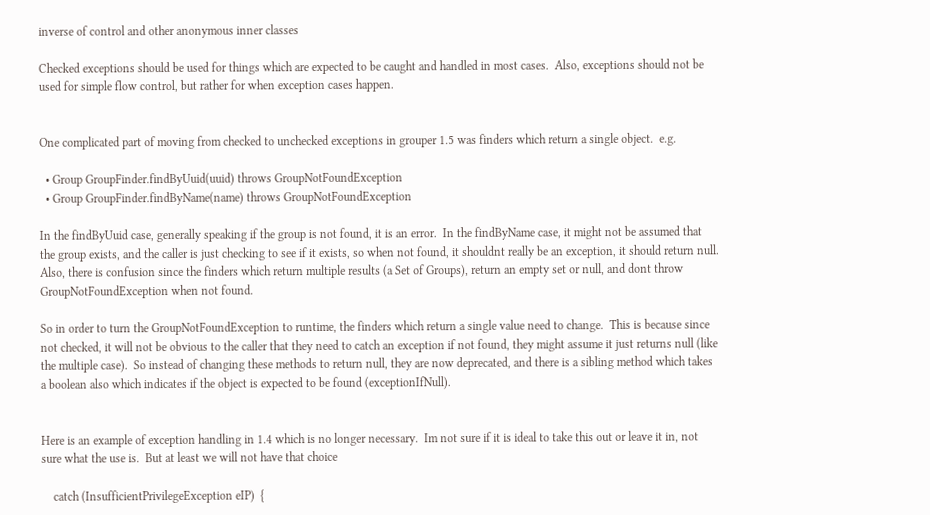inverse of control and other anonymous inner classes

Checked exceptions should be used for things which are expected to be caught and handled in most cases.  Also, exceptions should not be used for simple flow control, but rather for when exception cases happen.


One complicated part of moving from checked to unchecked exceptions in grouper 1.5 was finders which return a single object.  e.g.

  • Group GroupFinder.findByUuid(uuid) throws GroupNotFoundException
  • Group GroupFinder.findByName(name) throws GroupNotFoundException

In the findByUuid case, generally speaking if the group is not found, it is an error.  In the findByName case, it might not be assumed that the group exists, and the caller is just checking to see if it exists, so when not found, it shouldnt really be an exception, it should return null.  Also, there is confusion since the finders which return multiple results (a Set of Groups), return an empty set or null, and dont throw GroupNotFoundException when not found.

So in order to turn the GroupNotFoundException to runtime, the finders which return a single value need to change.  This is because since not checked, it will not be obvious to the caller that they need to catch an exception if not found, they might assume it just returns null (like the multiple case).  So instead of changing these methods to return null, they are now deprecated, and there is a sibling method which takes a boolean also which indicates if the object is expected to be found (exceptionIfNull).


Here is an example of exception handling in 1.4 which is no longer necessary.  Im not sure if it is ideal to take this out or leave it in, not sure what the use is.  But at least we will not have that choice

    catch (InsufficientPrivilegeException eIP)  {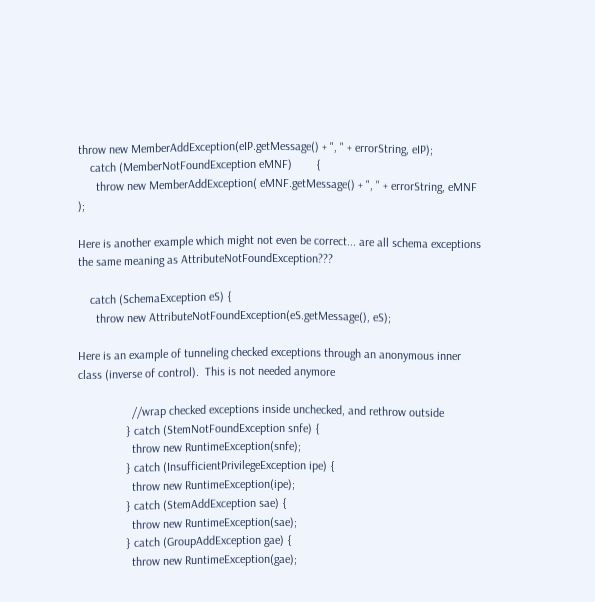throw new MemberAddException(eIP.getMessage() + ", " + errorString, eIP);
    catch (MemberNotFoundException eMNF)        {
      throw new MemberAddException( eMNF.getMessage() + ", " + errorString, eMNF );

Here is another example which might not even be correct... are all schema exceptions the same meaning as AttributeNotFoundException???

    catch (SchemaException eS) {
      throw new AttributeNotFoundException(eS.getMessage(), eS);

Here is an example of tunneling checked exceptions through an anonymous inner class (inverse of control).  This is not needed anymore

                  //wrap checked exceptions inside unchecked, and rethrow outside
                } catch (StemNotFoundException snfe) {
                  throw new RuntimeException(snfe);
                } catch (InsufficientPrivilegeException ipe) {
                  throw new RuntimeException(ipe);
                } catch (StemAddException sae) {
                  throw new RuntimeException(sae);
                } catch (GroupAddException gae) {
                  throw new RuntimeException(gae);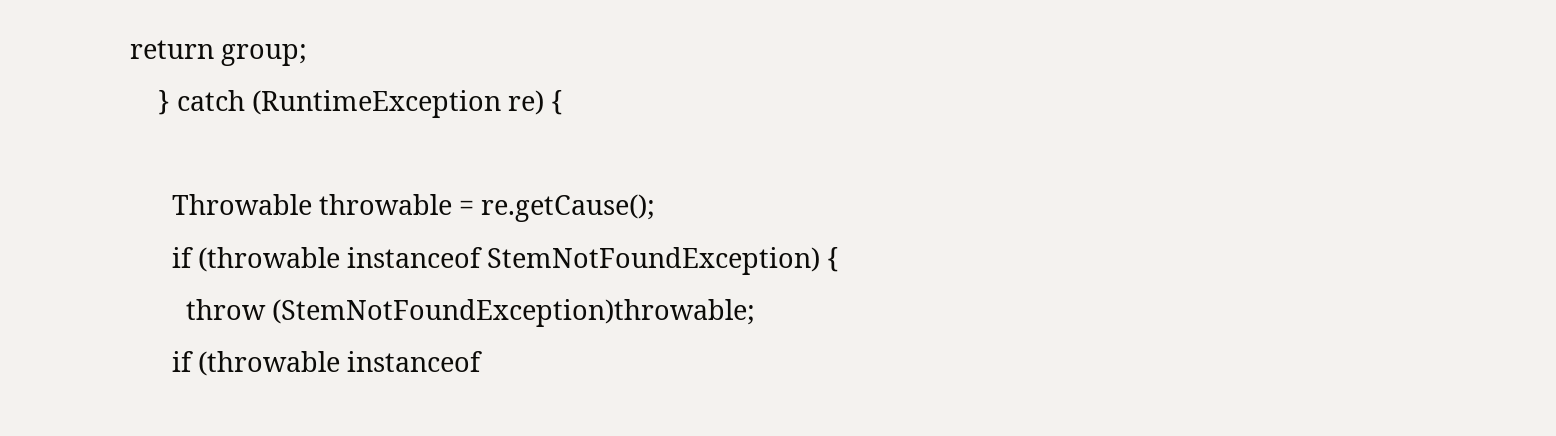return group;
    } catch (RuntimeException re) {

      Throwable throwable = re.getCause();
      if (throwable instanceof StemNotFoundException) {
        throw (StemNotFoundException)throwable;
      if (throwable instanceof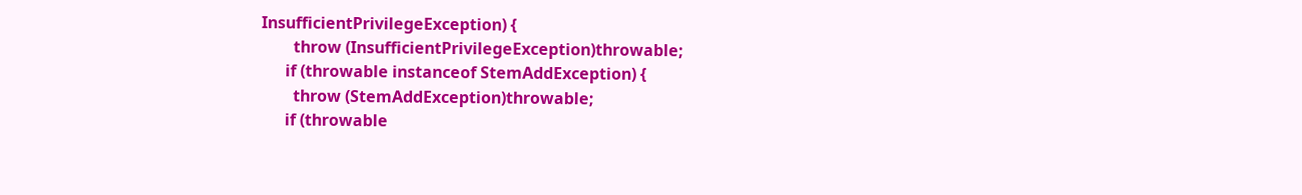InsufficientPrivilegeException) {
        throw (InsufficientPrivilegeException)throwable;
      if (throwable instanceof StemAddException) {
        throw (StemAddException)throwable;
      if (throwable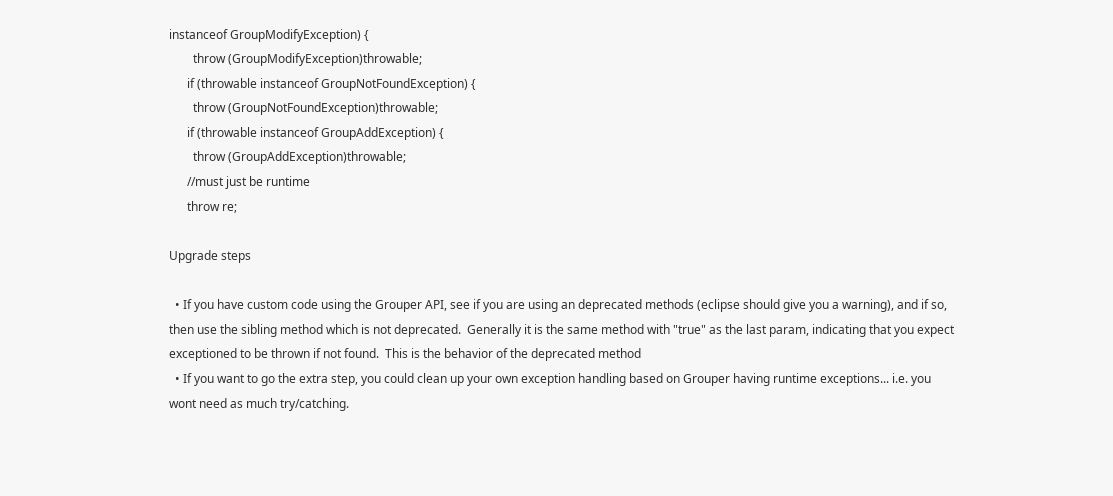instanceof GroupModifyException) {
        throw (GroupModifyException)throwable;
      if (throwable instanceof GroupNotFoundException) {
        throw (GroupNotFoundException)throwable;
      if (throwable instanceof GroupAddException) {
        throw (GroupAddException)throwable;
      //must just be runtime
      throw re;

Upgrade steps

  • If you have custom code using the Grouper API, see if you are using an deprecated methods (eclipse should give you a warning), and if so, then use the sibling method which is not deprecated.  Generally it is the same method with "true" as the last param, indicating that you expect exceptioned to be thrown if not found.  This is the behavior of the deprecated method
  • If you want to go the extra step, you could clean up your own exception handling based on Grouper having runtime exceptions... i.e. you wont need as much try/catching.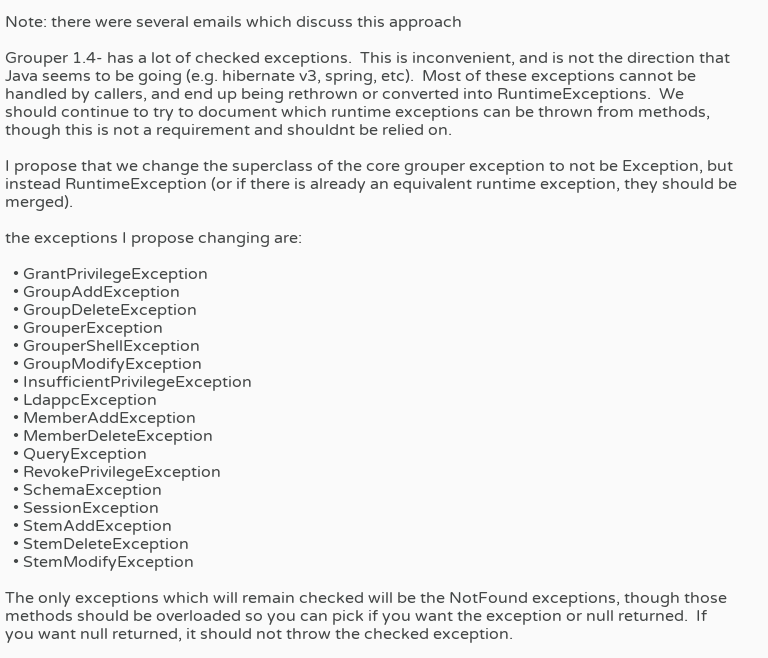Note: there were several emails which discuss this approach

Grouper 1.4- has a lot of checked exceptions.  This is inconvenient, and is not the direction that Java seems to be going (e.g. hibernate v3, spring, etc).  Most of these exceptions cannot be handled by callers, and end up being rethrown or converted into RuntimeExceptions.  We should continue to try to document which runtime exceptions can be thrown from methods, though this is not a requirement and shouldnt be relied on.

I propose that we change the superclass of the core grouper exception to not be Exception, but instead RuntimeException (or if there is already an equivalent runtime exception, they should be merged).

the exceptions I propose changing are:

  • GrantPrivilegeException
  • GroupAddException
  • GroupDeleteException
  • GrouperException
  • GrouperShellException
  • GroupModifyException
  • InsufficientPrivilegeException
  • LdappcException
  • MemberAddException
  • MemberDeleteException
  • QueryException
  • RevokePrivilegeException
  • SchemaException
  • SessionException
  • StemAddException
  • StemDeleteException
  • StemModifyException

The only exceptions which will remain checked will be the NotFound exceptions, though those methods should be overloaded so you can pick if you want the exception or null returned.  If you want null returned, it should not throw the checked exception.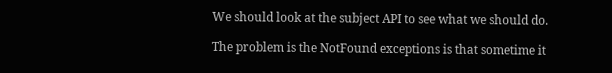We should look at the subject API to see what we should do.

The problem is the NotFound exceptions is that sometime it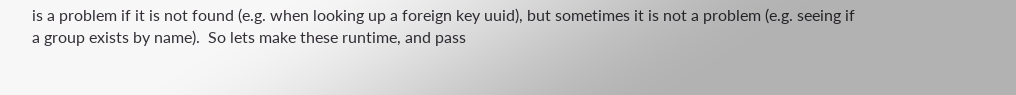is a problem if it is not found (e.g. when looking up a foreign key uuid), but sometimes it is not a problem (e.g. seeing if a group exists by name).  So lets make these runtime, and pass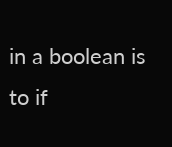in a boolean is to if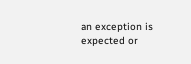an exception is expected or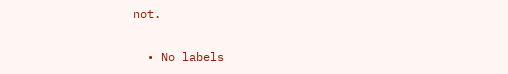not.

  • No labels